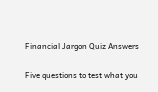Financial Jargon Quiz Answers

Five questions to test what you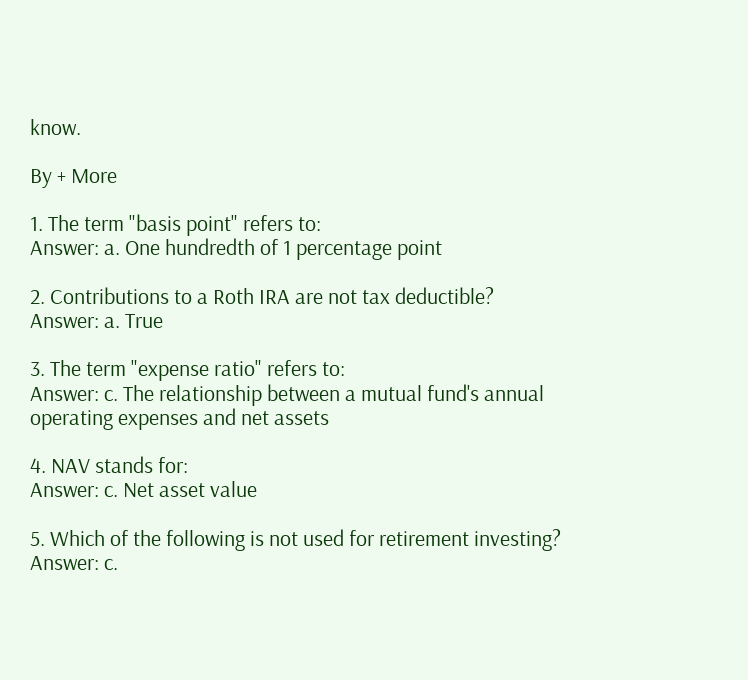know.

By + More

1. The term "basis point" refers to:
Answer: a. One hundredth of 1 percentage point

2. Contributions to a Roth IRA are not tax deductible?
Answer: a. True

3. The term "expense ratio" refers to:
Answer: c. The relationship between a mutual fund's annual operating expenses and net assets

4. NAV stands for:
Answer: c. Net asset value

5. Which of the following is not used for retirement investing?
Answer: c.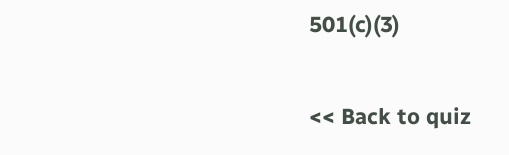501(c)(3)

<< Back to quiz